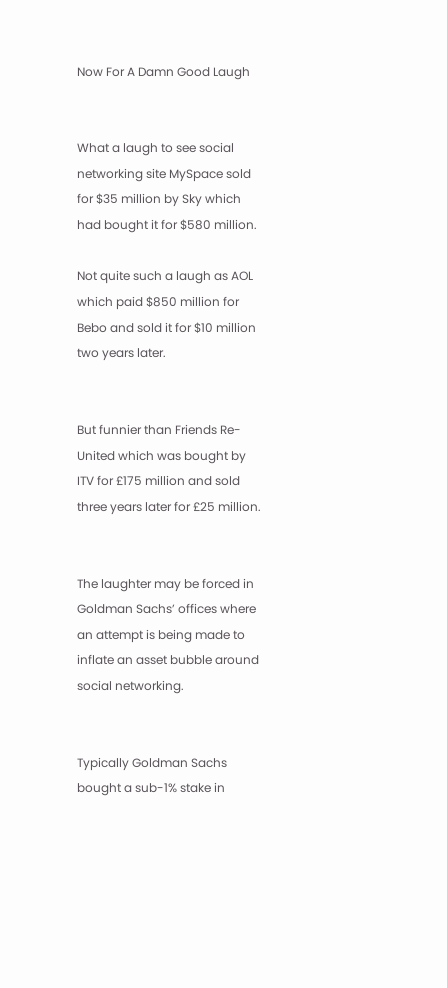Now For A Damn Good Laugh


What a laugh to see social networking site MySpace sold for $35 million by Sky which had bought it for $580 million.

Not quite such a laugh as AOL which paid $850 million for Bebo and sold it for $10 million two years later.


But funnier than Friends Re-United which was bought by ITV for £175 million and sold three years later for £25 million.


The laughter may be forced in Goldman Sachs’ offices where an attempt is being made to inflate an asset bubble around social networking.


Typically Goldman Sachs bought a sub-1% stake in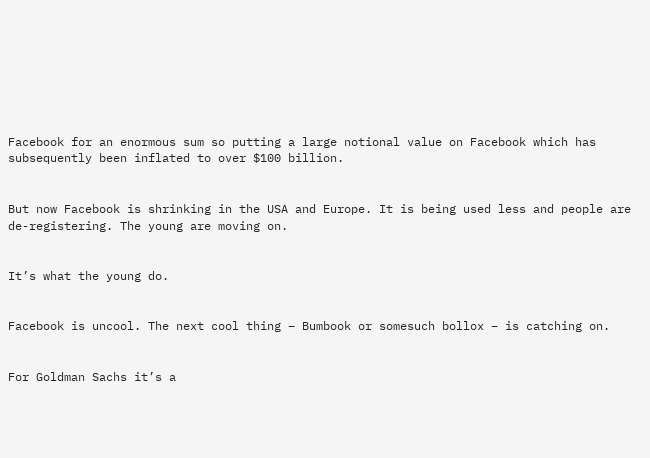Facebook for an enormous sum so putting a large notional value on Facebook which has subsequently been inflated to over $100 billion.


But now Facebook is shrinking in the USA and Europe. It is being used less and people are de-registering. The young are moving on.


It’s what the young do.


Facebook is uncool. The next cool thing – Bumbook or somesuch bollox – is catching on.


For Goldman Sachs it’s a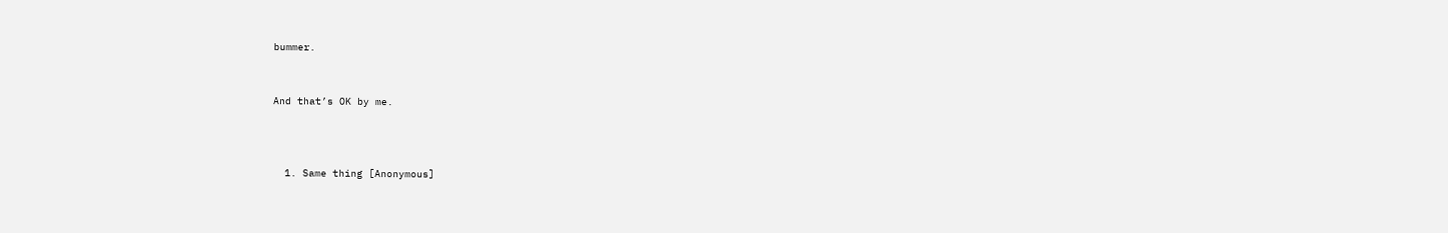bummer.


And that’s OK by me.



  1. Same thing [Anonymous]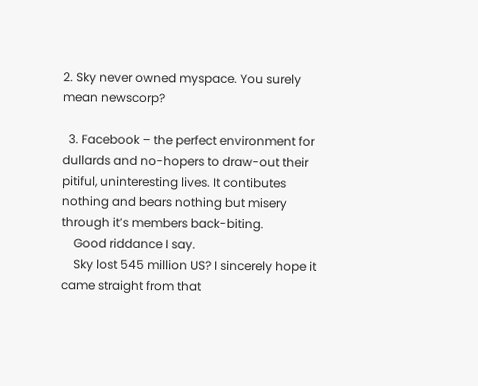2. Sky never owned myspace. You surely mean newscorp?

  3. Facebook – the perfect environment for dullards and no-hopers to draw-out their pitiful, uninteresting lives. It contibutes nothing and bears nothing but misery through it’s members back-biting.
    Good riddance I say.
    Sky lost 545 million US? I sincerely hope it came straight from that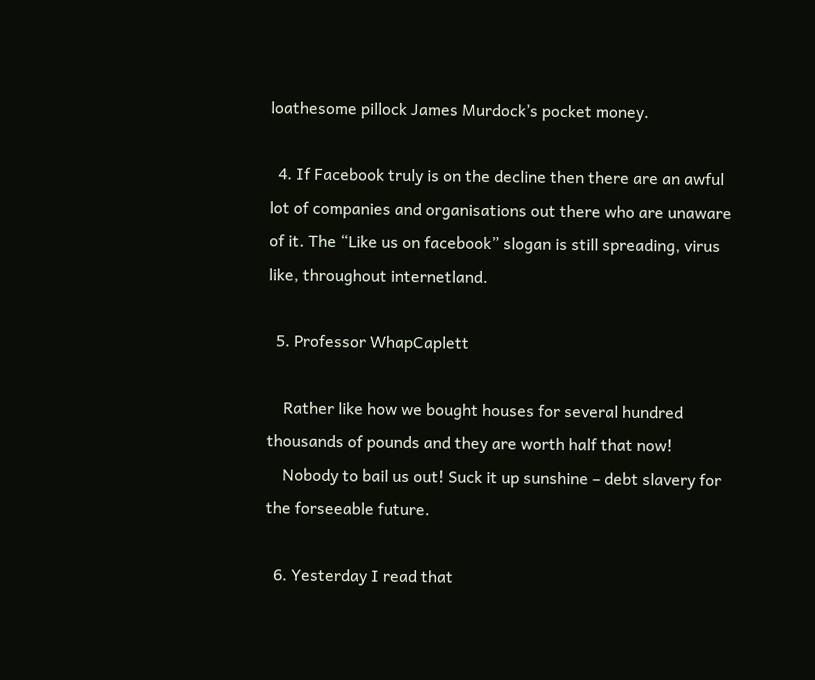loathesome pillock James Murdock’s pocket money.

  4. If Facebook truly is on the decline then there are an awful lot of companies and organisations out there who are unaware of it. The “Like us on facebook” slogan is still spreading, virus like, throughout internetland.

  5. Professor WhapCaplett

    Rather like how we bought houses for several hundred thousands of pounds and they are worth half that now!
    Nobody to bail us out! Suck it up sunshine – debt slavery for the forseeable future.

  6. Yesterday I read that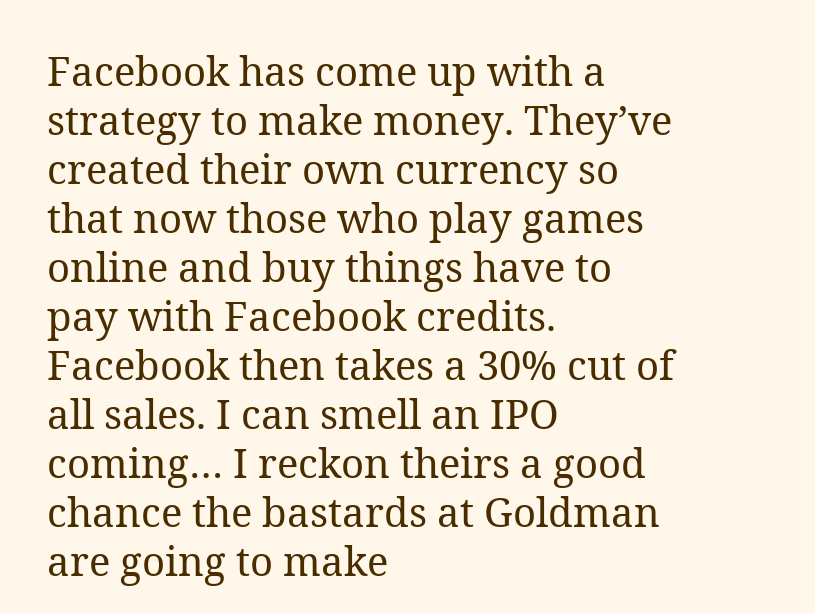Facebook has come up with a strategy to make money. They’ve created their own currency so that now those who play games online and buy things have to pay with Facebook credits. Facebook then takes a 30% cut of all sales. I can smell an IPO coming… I reckon theirs a good chance the bastards at Goldman are going to make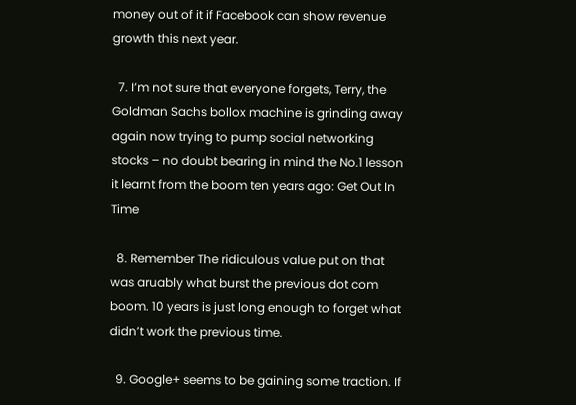money out of it if Facebook can show revenue growth this next year.

  7. I’m not sure that everyone forgets, Terry, the Goldman Sachs bollox machine is grinding away again now trying to pump social networking stocks – no doubt bearing in mind the No.1 lesson it learnt from the boom ten years ago: Get Out In Time

  8. Remember The ridiculous value put on that was aruably what burst the previous dot com boom. 10 years is just long enough to forget what didn’t work the previous time.

  9. Google+ seems to be gaining some traction. If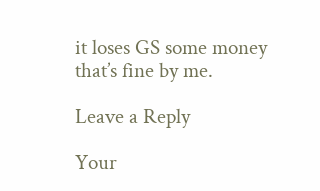it loses GS some money that’s fine by me.

Leave a Reply

Your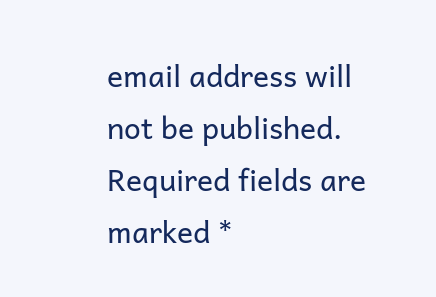email address will not be published. Required fields are marked *